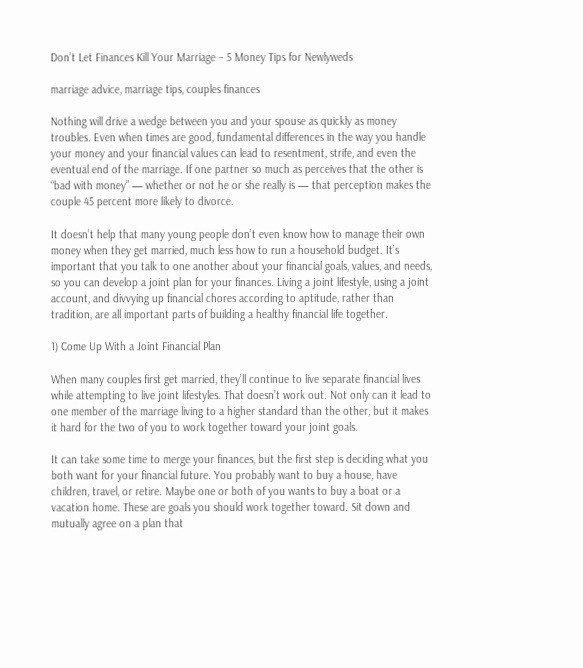Don’t Let Finances Kill Your Marriage – 5 Money Tips for Newlyweds

marriage advice, marriage tips, couples finances

Nothing will drive a wedge between you and your spouse as quickly as money troubles. Even when times are good, fundamental differences in the way you handle your money and your financial values can lead to resentment, strife, and even the eventual end of the marriage. If one partner so much as perceives that the other is “bad with money” — whether or not he or she really is — that perception makes the couple 45 percent more likely to divorce.

It doesn’t help that many young people don’t even know how to manage their own money when they get married, much less how to run a household budget. It’s important that you talk to one another about your financial goals, values, and needs, so you can develop a joint plan for your finances. Living a joint lifestyle, using a joint account, and divvying up financial chores according to aptitude, rather than tradition, are all important parts of building a healthy financial life together.

1) Come Up With a Joint Financial Plan

When many couples first get married, they’ll continue to live separate financial lives while attempting to live joint lifestyles. That doesn’t work out. Not only can it lead to one member of the marriage living to a higher standard than the other, but it makes it hard for the two of you to work together toward your joint goals.

It can take some time to merge your finances, but the first step is deciding what you both want for your financial future. You probably want to buy a house, have children, travel, or retire. Maybe one or both of you wants to buy a boat or a vacation home. These are goals you should work together toward. Sit down and mutually agree on a plan that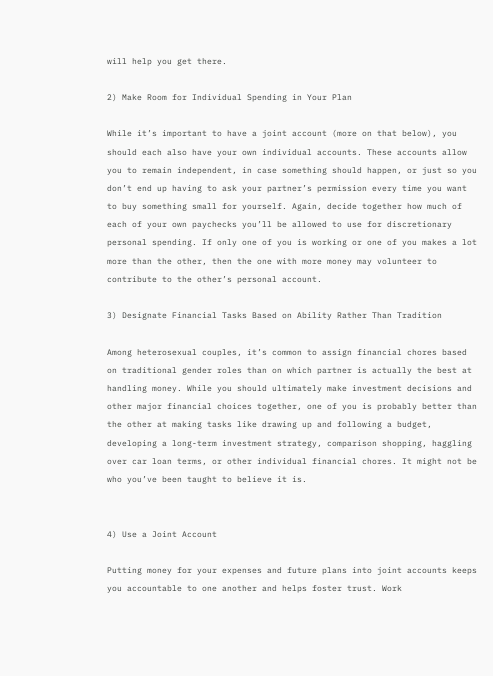will help you get there.

2) Make Room for Individual Spending in Your Plan

While it’s important to have a joint account (more on that below), you should each also have your own individual accounts. These accounts allow you to remain independent, in case something should happen, or just so you don’t end up having to ask your partner’s permission every time you want to buy something small for yourself. Again, decide together how much of each of your own paychecks you’ll be allowed to use for discretionary personal spending. If only one of you is working or one of you makes a lot more than the other, then the one with more money may volunteer to contribute to the other’s personal account.

3) Designate Financial Tasks Based on Ability Rather Than Tradition

Among heterosexual couples, it’s common to assign financial chores based on traditional gender roles than on which partner is actually the best at handling money. While you should ultimately make investment decisions and other major financial choices together, one of you is probably better than the other at making tasks like drawing up and following a budget, developing a long-term investment strategy, comparison shopping, haggling over car loan terms, or other individual financial chores. It might not be who you’ve been taught to believe it is.


4) Use a Joint Account

Putting money for your expenses and future plans into joint accounts keeps you accountable to one another and helps foster trust. Work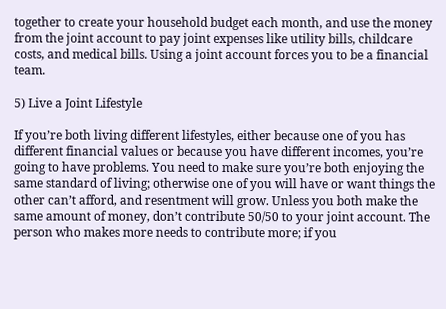together to create your household budget each month, and use the money from the joint account to pay joint expenses like utility bills, childcare costs, and medical bills. Using a joint account forces you to be a financial team.

5) Live a Joint Lifestyle

If you’re both living different lifestyles, either because one of you has different financial values or because you have different incomes, you’re going to have problems. You need to make sure you’re both enjoying the same standard of living; otherwise one of you will have or want things the other can’t afford, and resentment will grow. Unless you both make the same amount of money, don’t contribute 50/50 to your joint account. The person who makes more needs to contribute more; if you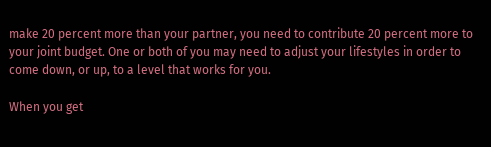make 20 percent more than your partner, you need to contribute 20 percent more to your joint budget. One or both of you may need to adjust your lifestyles in order to come down, or up, to a level that works for you.

When you get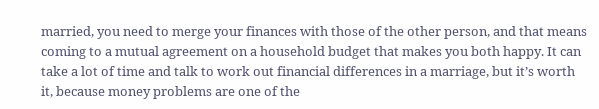married, you need to merge your finances with those of the other person, and that means coming to a mutual agreement on a household budget that makes you both happy. It can take a lot of time and talk to work out financial differences in a marriage, but it’s worth it, because money problems are one of the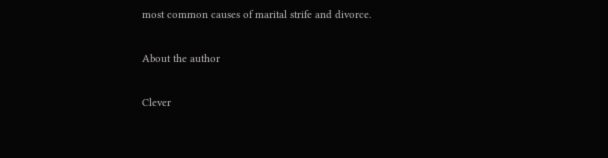most common causes of marital strife and divorce.

About the author

Clever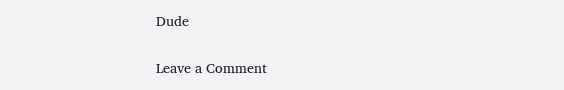Dude

Leave a Comment